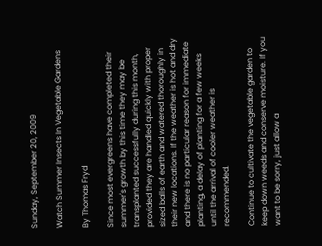Sunday, September 20, 2009

Watch Summer Insects In Vegetable Gardens

By Thomas Fryd

Since most evergreens have completed their summer's growth by this time they may be transplanted successfully during this month, provided they are handled quickly with proper sized balls of earth and watered thoroughly in their new locations. If the weather is hot and dry and there is no particular reason for immediate planting, a delay of planting for a few weeks until the arrival of cooler weather is recommended.

Continue to cultivate the vegetable garden to keep down weeds and conserve moisture. If you want to be sorry, just allow a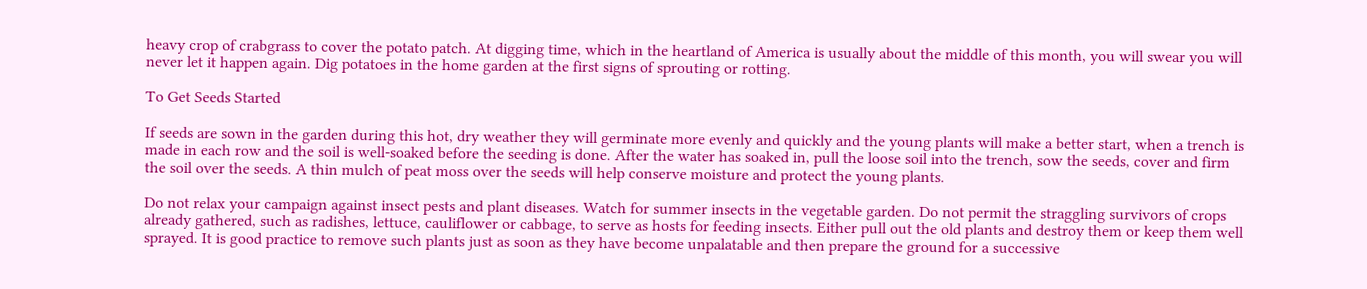heavy crop of crabgrass to cover the potato patch. At digging time, which in the heartland of America is usually about the middle of this month, you will swear you will never let it happen again. Dig potatoes in the home garden at the first signs of sprouting or rotting.

To Get Seeds Started

If seeds are sown in the garden during this hot, dry weather they will germinate more evenly and quickly and the young plants will make a better start, when a trench is made in each row and the soil is well-soaked before the seeding is done. After the water has soaked in, pull the loose soil into the trench, sow the seeds, cover and firm the soil over the seeds. A thin mulch of peat moss over the seeds will help conserve moisture and protect the young plants.

Do not relax your campaign against insect pests and plant diseases. Watch for summer insects in the vegetable garden. Do not permit the straggling survivors of crops already gathered, such as radishes, lettuce, cauliflower or cabbage, to serve as hosts for feeding insects. Either pull out the old plants and destroy them or keep them well sprayed. It is good practice to remove such plants just as soon as they have become unpalatable and then prepare the ground for a successive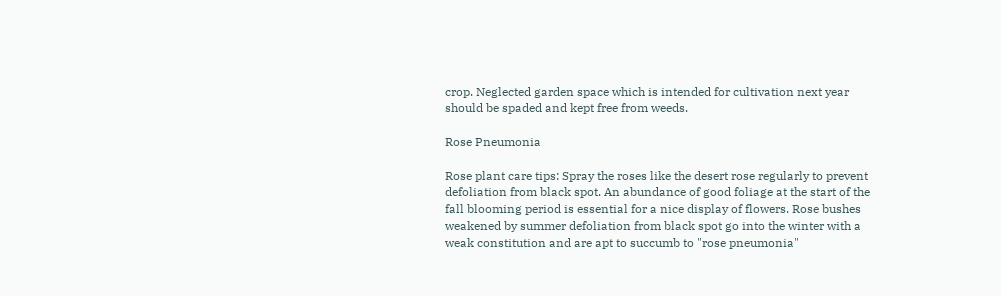crop. Neglected garden space which is intended for cultivation next year should be spaded and kept free from weeds.

Rose Pneumonia

Rose plant care tips: Spray the roses like the desert rose regularly to prevent defoliation from black spot. An abundance of good foliage at the start of the fall blooming period is essential for a nice display of flowers. Rose bushes weakened by summer defoliation from black spot go into the winter with a weak constitution and are apt to succumb to "rose pneumonia"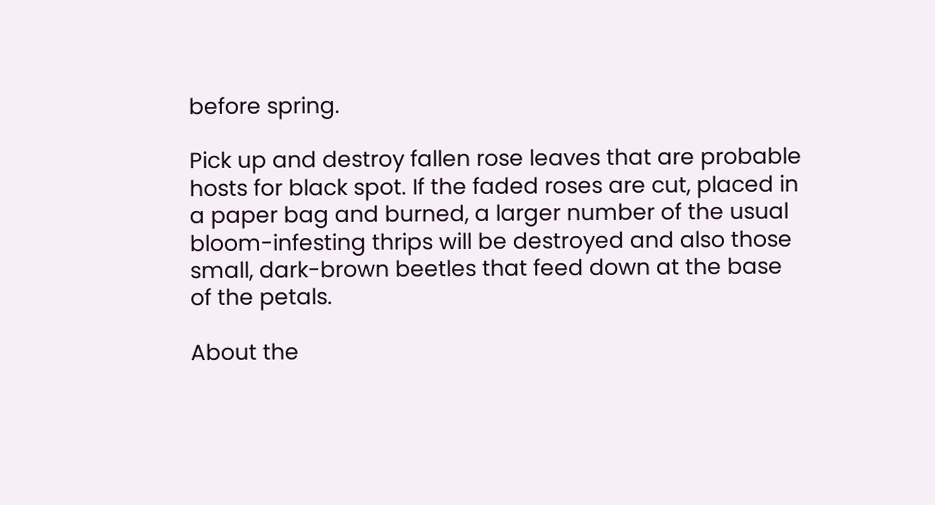before spring.

Pick up and destroy fallen rose leaves that are probable hosts for black spot. If the faded roses are cut, placed in a paper bag and burned, a larger number of the usual bloom-infesting thrips will be destroyed and also those small, dark-brown beetles that feed down at the base of the petals.

About the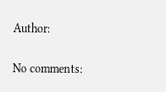Author:

No comments: